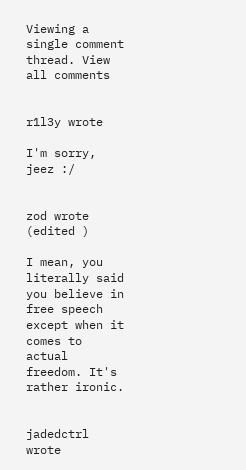Viewing a single comment thread. View all comments


r1l3y wrote

I'm sorry, jeez :/


zod wrote (edited )

I mean, you literally said you believe in free speech except when it comes to actual freedom. It's rather ironic.


jadedctrl wrote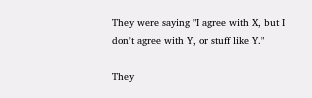They were saying "I agree with X, but I don't agree with Y, or stuff like Y."

They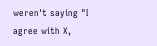weren't saying "I agree with X,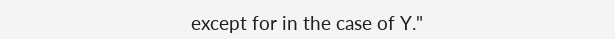except for in the case of Y."